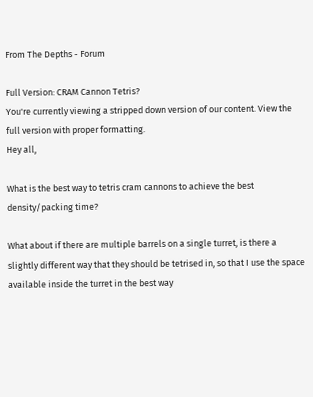From The Depths - Forum

Full Version: CRAM Cannon Tetris?
You're currently viewing a stripped down version of our content. View the full version with proper formatting.
Hey all,

What is the best way to tetris cram cannons to achieve the best density/packing time?

What about if there are multiple barrels on a single turret, is there a slightly different way that they should be tetrised in, so that I use the space available inside the turret in the best way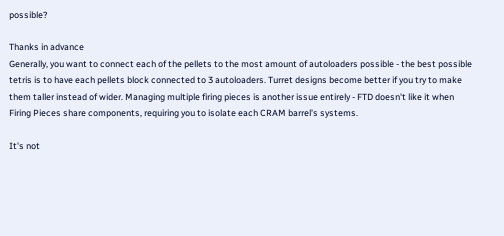possible?

Thanks in advance
Generally, you want to connect each of the pellets to the most amount of autoloaders possible - the best possible tetris is to have each pellets block connected to 3 autoloaders. Turret designs become better if you try to make them taller instead of wider. Managing multiple firing pieces is another issue entirely - FTD doesn't like it when Firing Pieces share components, requiring you to isolate each CRAM barrel's systems.

It's not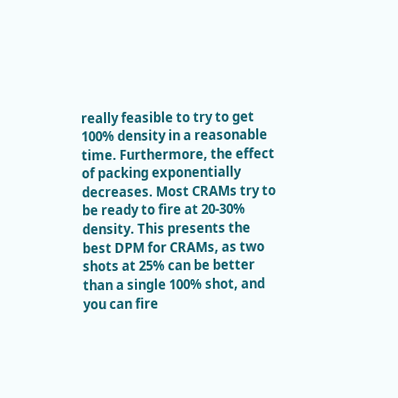really feasible to try to get 100% density in a reasonable time. Furthermore, the effect of packing exponentially decreases. Most CRAMs try to be ready to fire at 20-30% density. This presents the best DPM for CRAMs, as two shots at 25% can be better than a single 100% shot, and you can fire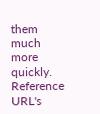them much more quickly.
Reference URL's